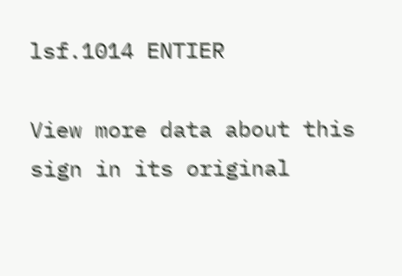lsf.1014 ENTIER

View more data about this sign in its original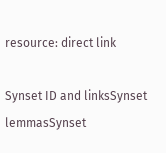resource: direct link

Synset ID and linksSynset lemmasSynset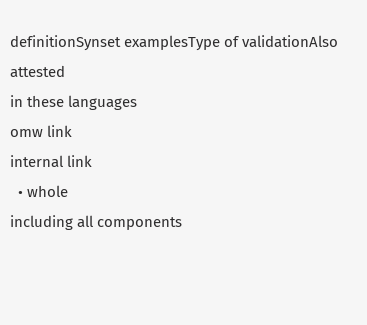definitionSynset examplesType of validationAlso attested
in these languages
omw link
internal link
  • whole
including all components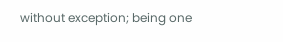without exception; being one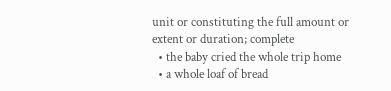unit or constituting the full amount or extent or duration; complete
  • the baby cried the whole trip home
  • a whole loaf of bread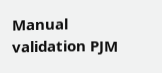Manual validation PJM